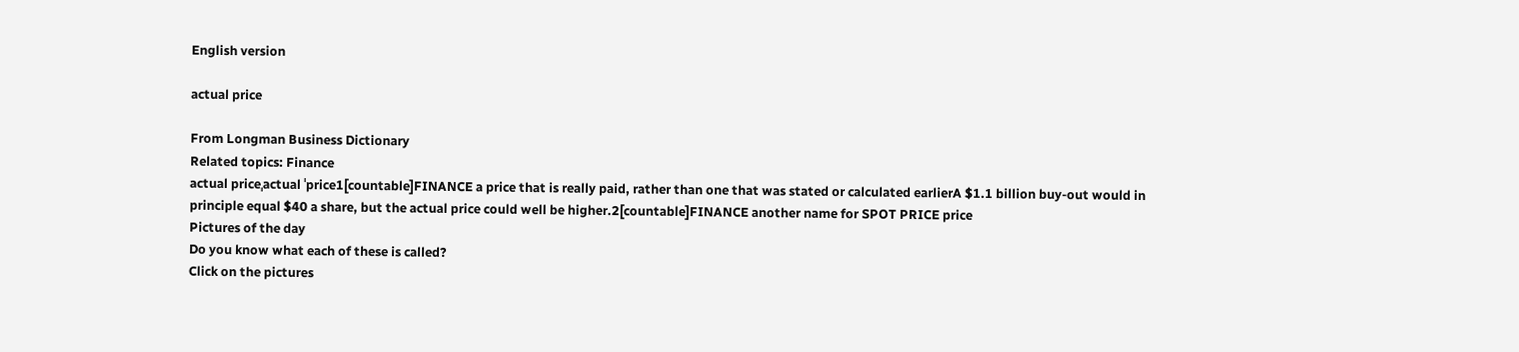English version

actual price

From Longman Business Dictionary
Related topics: Finance
actual priceˌactual ˈprice1[countable]FINANCE a price that is really paid, rather than one that was stated or calculated earlierA $1.1 billion buy-out would in principle equal $40 a share, but the actual price could well be higher.2[countable]FINANCE another name for SPOT PRICE price
Pictures of the day
Do you know what each of these is called?
Click on the pictures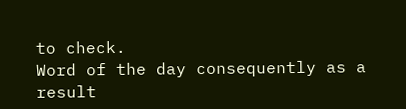to check.
Word of the day consequently as a result